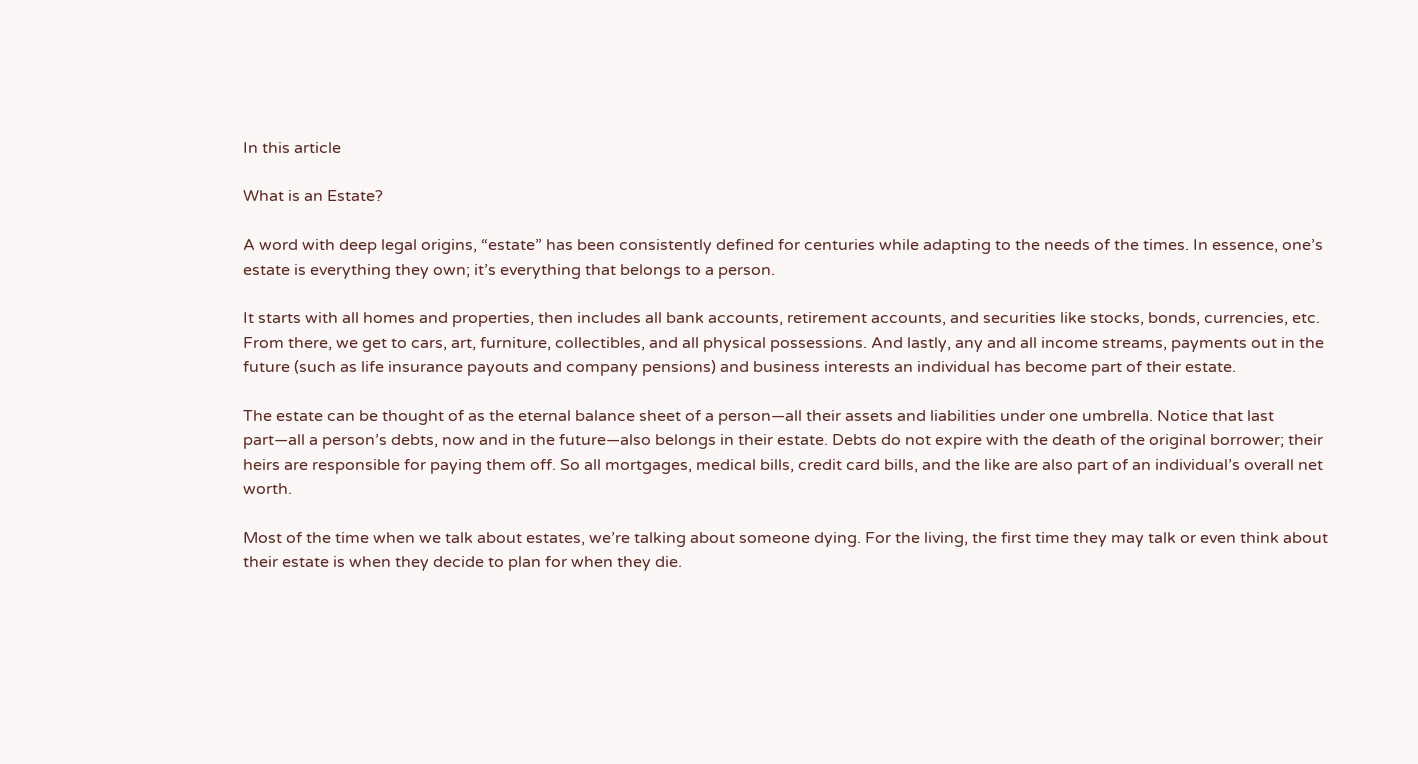In this article

What is an Estate?

A word with deep legal origins, “estate” has been consistently defined for centuries while adapting to the needs of the times. In essence, one’s estate is everything they own; it’s everything that belongs to a person.

It starts with all homes and properties, then includes all bank accounts, retirement accounts, and securities like stocks, bonds, currencies, etc. From there, we get to cars, art, furniture, collectibles, and all physical possessions. And lastly, any and all income streams, payments out in the future (such as life insurance payouts and company pensions) and business interests an individual has become part of their estate.

The estate can be thought of as the eternal balance sheet of a person—all their assets and liabilities under one umbrella. Notice that last part—all a person’s debts, now and in the future—also belongs in their estate. Debts do not expire with the death of the original borrower; their heirs are responsible for paying them off. So all mortgages, medical bills, credit card bills, and the like are also part of an individual’s overall net worth.

Most of the time when we talk about estates, we’re talking about someone dying. For the living, the first time they may talk or even think about their estate is when they decide to plan for when they die.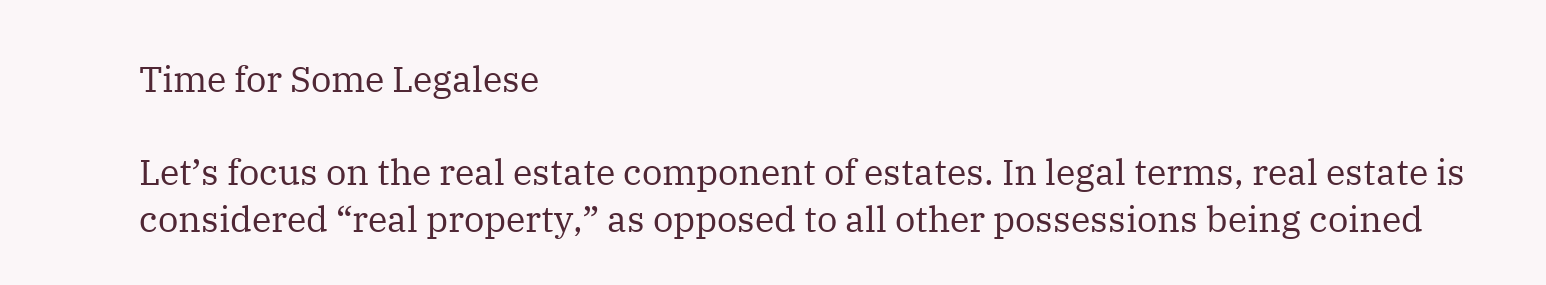Time for Some Legalese

Let’s focus on the real estate component of estates. In legal terms, real estate is considered “real property,” as opposed to all other possessions being coined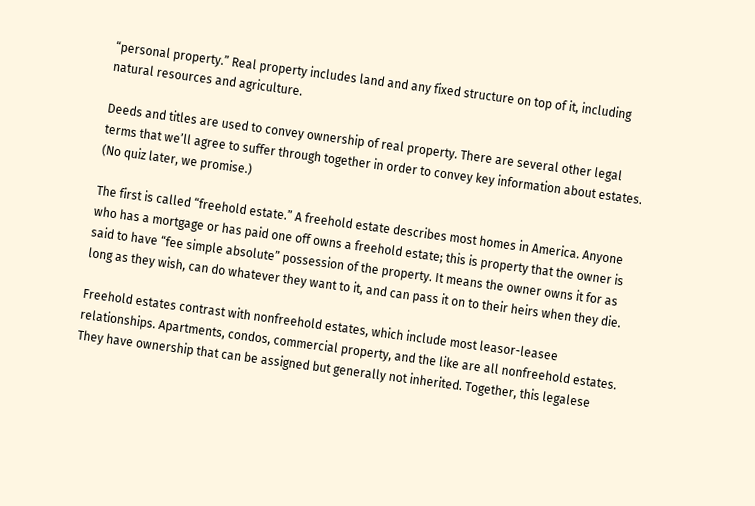“personal property.” Real property includes land and any fixed structure on top of it, including natural resources and agriculture.

Deeds and titles are used to convey ownership of real property. There are several other legal terms that we’ll agree to suffer through together in order to convey key information about estates. (No quiz later, we promise.)

The first is called “freehold estate.” A freehold estate describes most homes in America. Anyone who has a mortgage or has paid one off owns a freehold estate; this is property that the owner is said to have “fee simple absolute” possession of the property. It means the owner owns it for as long as they wish, can do whatever they want to it, and can pass it on to their heirs when they die.

Freehold estates contrast with nonfreehold estates, which include most leasor-leasee relationships. Apartments, condos, commercial property, and the like are all nonfreehold estates. They have ownership that can be assigned but generally not inherited. Together, this legalese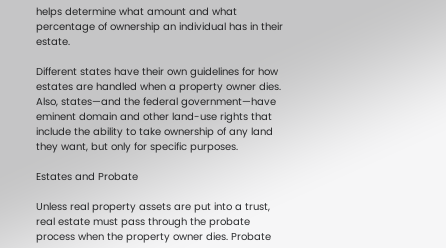helps determine what amount and what percentage of ownership an individual has in their estate.

Different states have their own guidelines for how estates are handled when a property owner dies. Also, states—and the federal government—have eminent domain and other land-use rights that include the ability to take ownership of any land they want, but only for specific purposes.

Estates and Probate

Unless real property assets are put into a trust, real estate must pass through the probate process when the property owner dies. Probate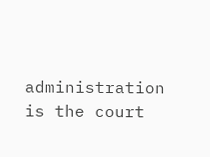administration is the court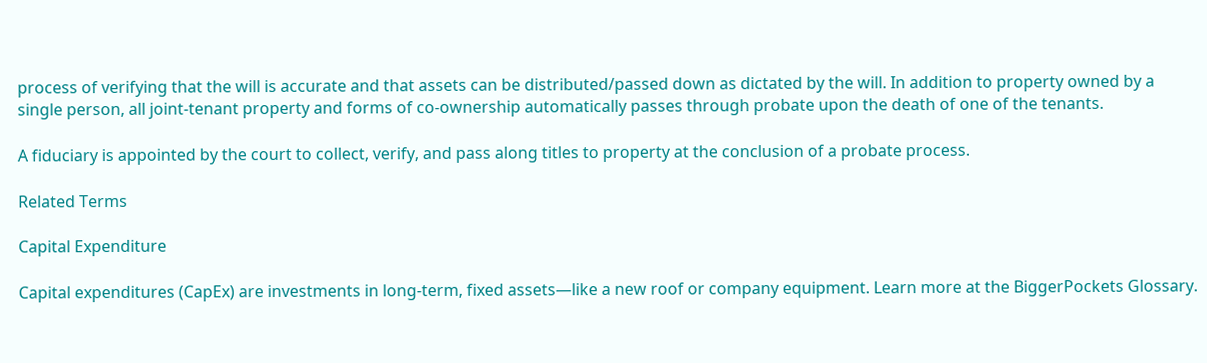process of verifying that the will is accurate and that assets can be distributed/passed down as dictated by the will. In addition to property owned by a single person, all joint-tenant property and forms of co-ownership automatically passes through probate upon the death of one of the tenants.

A fiduciary is appointed by the court to collect, verify, and pass along titles to property at the conclusion of a probate process.

Related Terms

Capital Expenditure

Capital expenditures (CapEx) are investments in long-term, fixed assets—like a new roof or company equipment. Learn more at the BiggerPockets Glossary.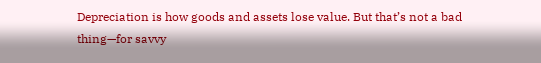Depreciation is how goods and assets lose value. But that’s not a bad thing—for savvy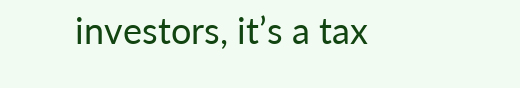investors, it’s a tax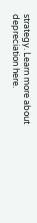strategy. Learn more about depreciation here.